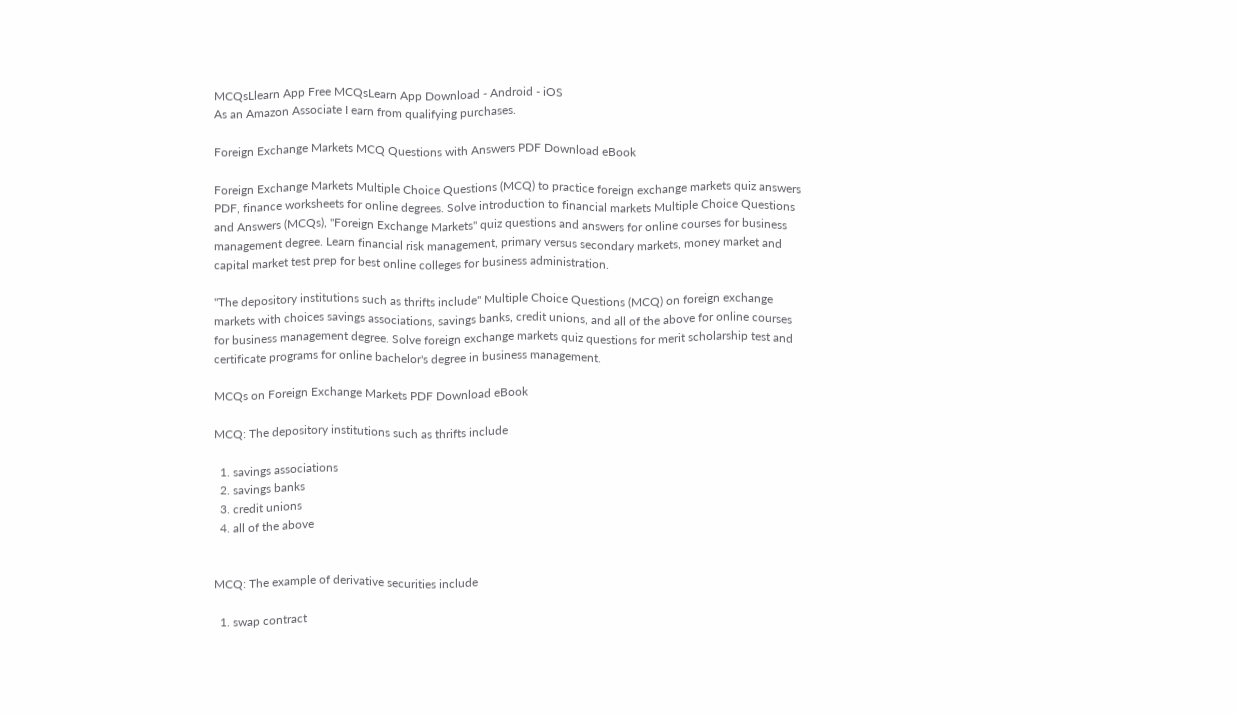MCQsLlearn App Free MCQsLearn App Download - Android - iOS
As an Amazon Associate I earn from qualifying purchases.

Foreign Exchange Markets MCQ Questions with Answers PDF Download eBook

Foreign Exchange Markets Multiple Choice Questions (MCQ) to practice foreign exchange markets quiz answers PDF, finance worksheets for online degrees. Solve introduction to financial markets Multiple Choice Questions and Answers (MCQs), "Foreign Exchange Markets" quiz questions and answers for online courses for business management degree. Learn financial risk management, primary versus secondary markets, money market and capital market test prep for best online colleges for business administration.

"The depository institutions such as thrifts include" Multiple Choice Questions (MCQ) on foreign exchange markets with choices savings associations, savings banks, credit unions, and all of the above for online courses for business management degree. Solve foreign exchange markets quiz questions for merit scholarship test and certificate programs for online bachelor's degree in business management.

MCQs on Foreign Exchange Markets PDF Download eBook

MCQ: The depository institutions such as thrifts include

  1. savings associations
  2. savings banks
  3. credit unions
  4. all of the above


MCQ: The example of derivative securities include

  1. swap contract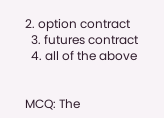2. option contract
  3. futures contract
  4. all of the above


MCQ: The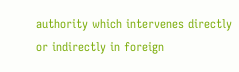authority which intervenes directly or indirectly in foreign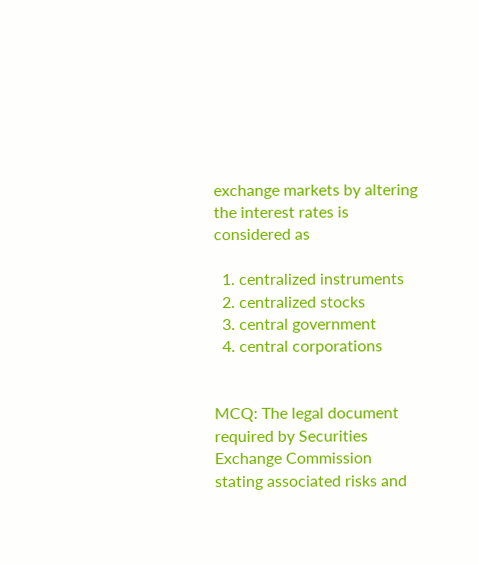exchange markets by altering the interest rates is considered as

  1. centralized instruments
  2. centralized stocks
  3. central government
  4. central corporations


MCQ: The legal document required by Securities Exchange Commission stating associated risks and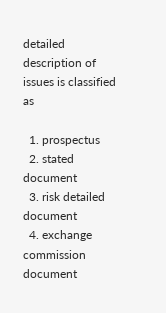detailed description of issues is classified as

  1. prospectus
  2. stated document
  3. risk detailed document
  4. exchange commission document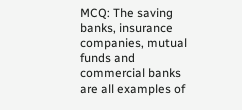MCQ: The saving banks, insurance companies, mutual funds and commercial banks are all examples of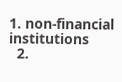1. non-financial institutions
  2.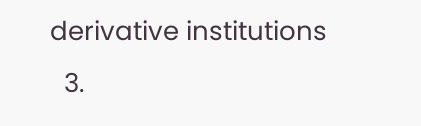derivative institutions
  3.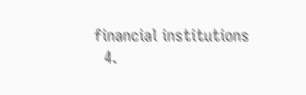financial institutions
  4.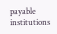payable institutions